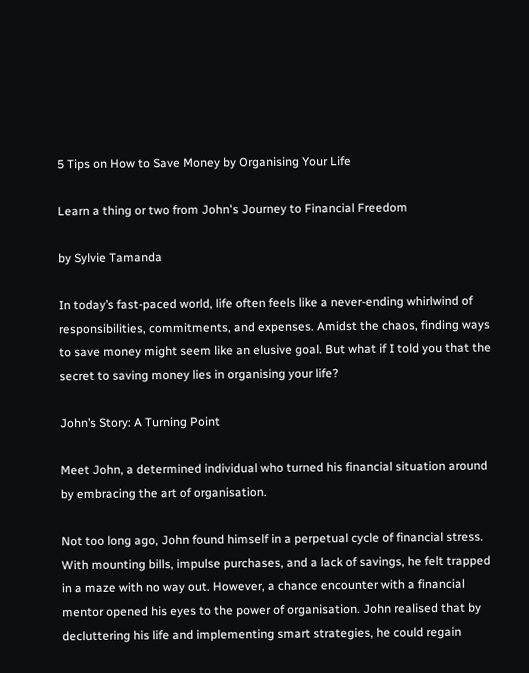5 Tips on How to Save Money by Organising Your Life

Learn a thing or two from John's Journey to Financial Freedom

by Sylvie Tamanda

In today’s fast-paced world, life often feels like a never-ending whirlwind of responsibilities, commitments, and expenses. Amidst the chaos, finding ways to save money might seem like an elusive goal. But what if I told you that the secret to saving money lies in organising your life?

John’s Story: A Turning Point

Meet John, a determined individual who turned his financial situation around by embracing the art of organisation.

Not too long ago, John found himself in a perpetual cycle of financial stress. With mounting bills, impulse purchases, and a lack of savings, he felt trapped in a maze with no way out. However, a chance encounter with a financial mentor opened his eyes to the power of organisation. John realised that by decluttering his life and implementing smart strategies, he could regain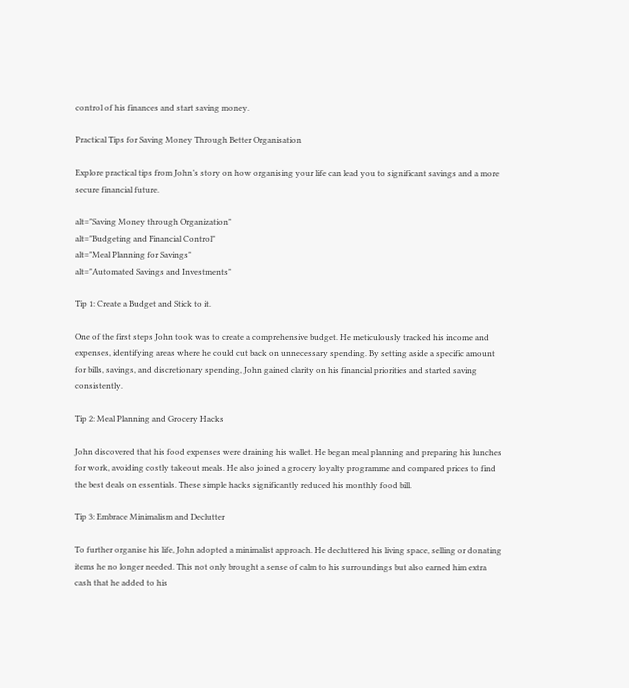control of his finances and start saving money.

Practical Tips for Saving Money Through Better Organisation

Explore practical tips from John’s story on how organising your life can lead you to significant savings and a more secure financial future.

alt="Saving Money through Organization"
alt="Budgeting and Financial Control"
alt="Meal Planning for Savings"
alt="Automated Savings and Investments"

Tip 1: Create a Budget and Stick to it.

One of the first steps John took was to create a comprehensive budget. He meticulously tracked his income and expenses, identifying areas where he could cut back on unnecessary spending. By setting aside a specific amount for bills, savings, and discretionary spending, John gained clarity on his financial priorities and started saving consistently.

Tip 2: Meal Planning and Grocery Hacks

John discovered that his food expenses were draining his wallet. He began meal planning and preparing his lunches for work, avoiding costly takeout meals. He also joined a grocery loyalty programme and compared prices to find the best deals on essentials. These simple hacks significantly reduced his monthly food bill.

Tip 3: Embrace Minimalism and Declutter

To further organise his life, John adopted a minimalist approach. He decluttered his living space, selling or donating items he no longer needed. This not only brought a sense of calm to his surroundings but also earned him extra cash that he added to his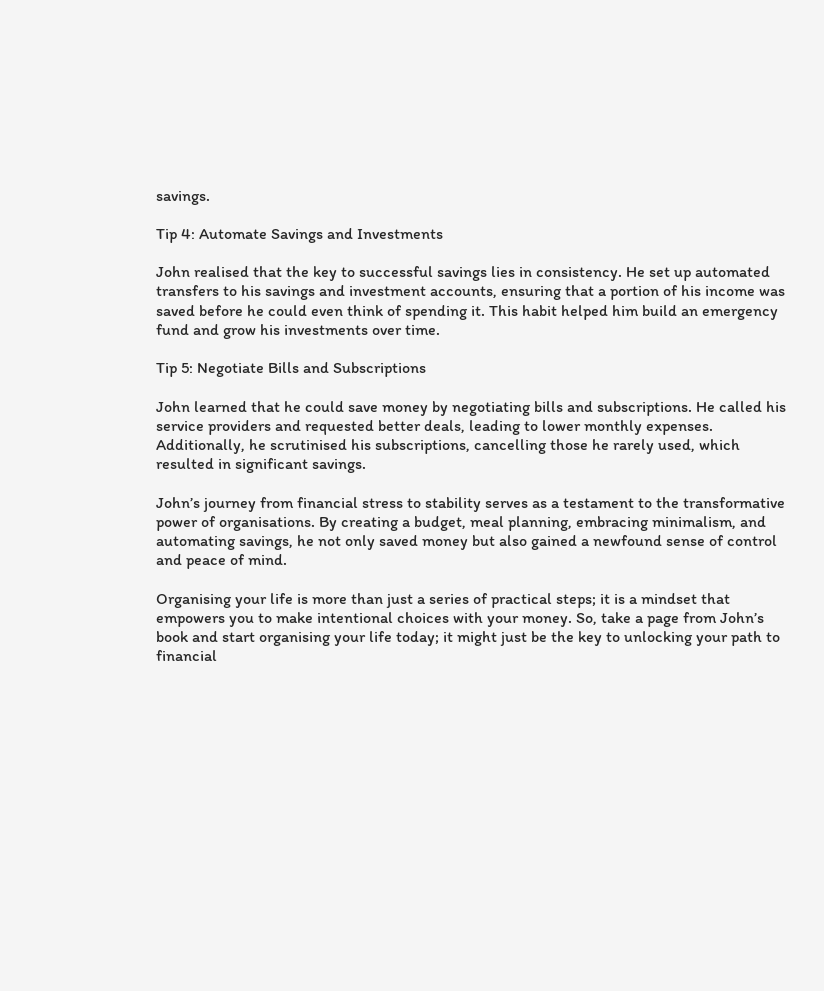savings.

Tip 4: Automate Savings and Investments

John realised that the key to successful savings lies in consistency. He set up automated transfers to his savings and investment accounts, ensuring that a portion of his income was saved before he could even think of spending it. This habit helped him build an emergency fund and grow his investments over time.

Tip 5: Negotiate Bills and Subscriptions

John learned that he could save money by negotiating bills and subscriptions. He called his service providers and requested better deals, leading to lower monthly expenses. Additionally, he scrutinised his subscriptions, cancelling those he rarely used, which resulted in significant savings.

John’s journey from financial stress to stability serves as a testament to the transformative power of organisations. By creating a budget, meal planning, embracing minimalism, and automating savings, he not only saved money but also gained a newfound sense of control and peace of mind.

Organising your life is more than just a series of practical steps; it is a mindset that empowers you to make intentional choices with your money. So, take a page from John’s book and start organising your life today; it might just be the key to unlocking your path to financial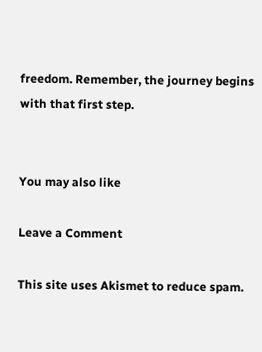freedom. Remember, the journey begins with that first step.


You may also like

Leave a Comment

This site uses Akismet to reduce spam.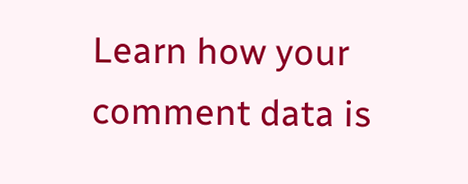Learn how your comment data is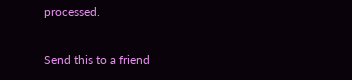processed.

Send this to a friend